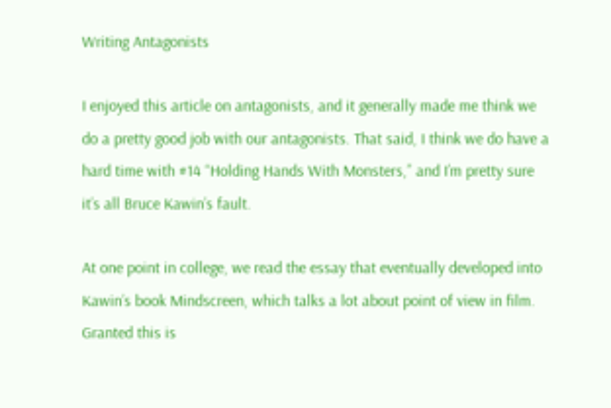Writing Antagonists

I enjoyed this article on antagonists, and it generally made me think we do a pretty good job with our antagonists. That said, I think we do have a hard time with #14 “Holding Hands With Monsters,” and I’m pretty sure it’s all Bruce Kawin’s fault.

At one point in college, we read the essay that eventually developed into Kawin’s book Mindscreen, which talks a lot about point of view in film. Granted this is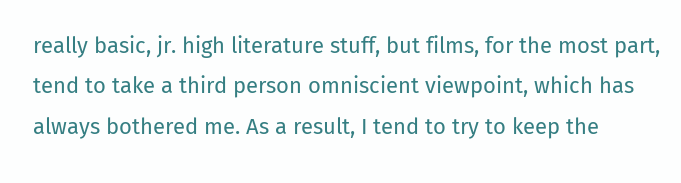really basic, jr. high literature stuff, but films, for the most part, tend to take a third person omniscient viewpoint, which has always bothered me. As a result, I tend to try to keep the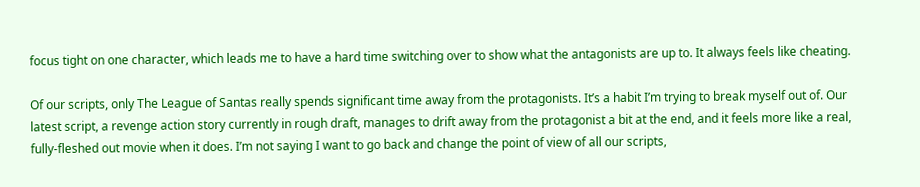focus tight on one character, which leads me to have a hard time switching over to show what the antagonists are up to. It always feels like cheating.

Of our scripts, only The League of Santas really spends significant time away from the protagonists. It’s a habit I’m trying to break myself out of. Our latest script, a revenge action story currently in rough draft, manages to drift away from the protagonist a bit at the end, and it feels more like a real, fully-fleshed out movie when it does. I’m not saying I want to go back and change the point of view of all our scripts,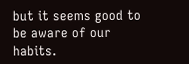but it seems good to be aware of our habits.